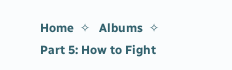Home  ✧   Albums  ✧   Part 5: How to Fight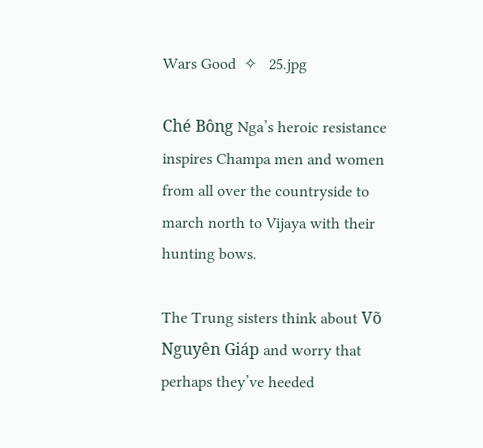Wars Good  ✧   25.jpg

Ché Bông Nga’s heroic resistance inspires Champa men and women from all over the countryside to march north to Vijaya with their hunting bows.

The Trung sisters think about Võ Nguyên Giáp and worry that perhaps they’ve heeded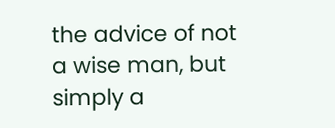the advice of not a wise man, but simply a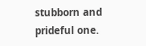stubborn and prideful one.